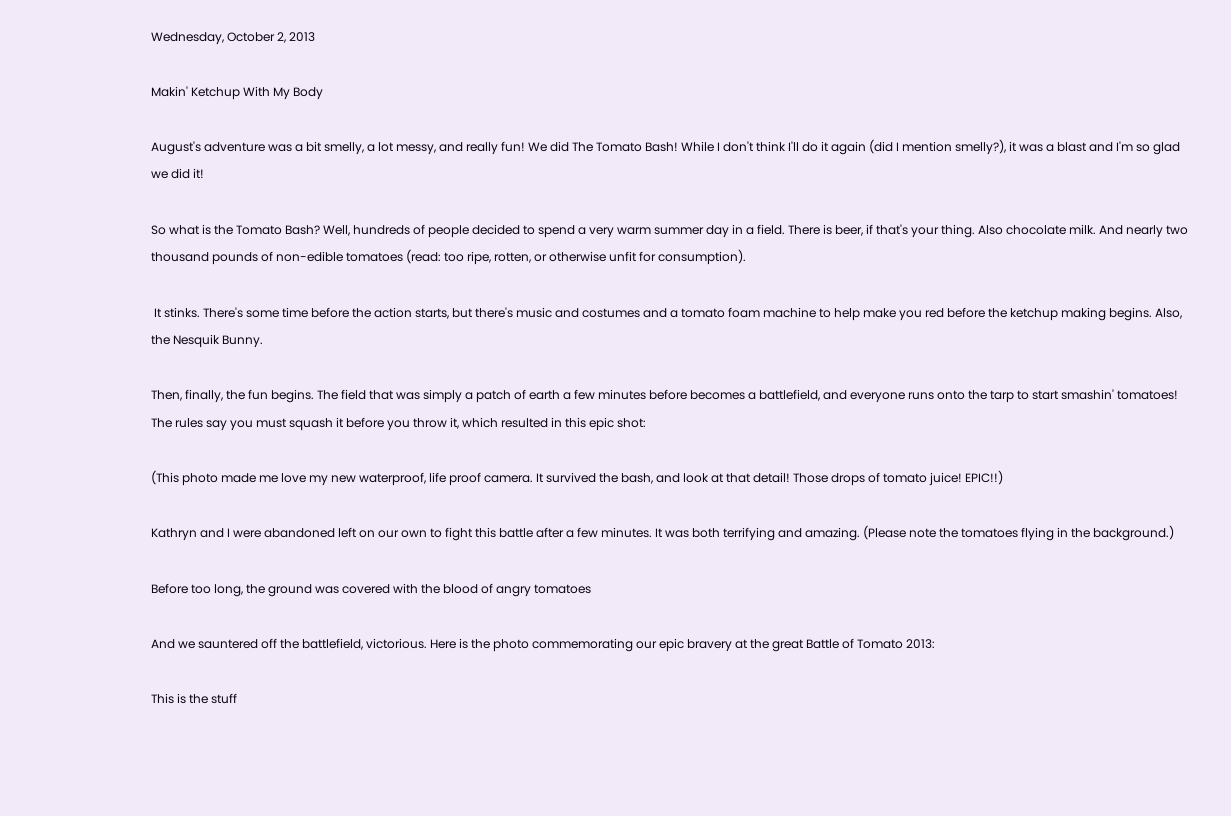Wednesday, October 2, 2013

Makin' Ketchup With My Body

August's adventure was a bit smelly, a lot messy, and really fun! We did The Tomato Bash! While I don't think I'll do it again (did I mention smelly?), it was a blast and I'm so glad we did it!

So what is the Tomato Bash? Well, hundreds of people decided to spend a very warm summer day in a field. There is beer, if that's your thing. Also chocolate milk. And nearly two thousand pounds of non-edible tomatoes (read: too ripe, rotten, or otherwise unfit for consumption).

 It stinks. There's some time before the action starts, but there's music and costumes and a tomato foam machine to help make you red before the ketchup making begins. Also, the Nesquik Bunny.

Then, finally, the fun begins. The field that was simply a patch of earth a few minutes before becomes a battlefield, and everyone runs onto the tarp to start smashin' tomatoes! The rules say you must squash it before you throw it, which resulted in this epic shot:

(This photo made me love my new waterproof, life proof camera. It survived the bash, and look at that detail! Those drops of tomato juice! EPIC!!)

Kathryn and I were abandoned left on our own to fight this battle after a few minutes. It was both terrifying and amazing. (Please note the tomatoes flying in the background.)

Before too long, the ground was covered with the blood of angry tomatoes

And we sauntered off the battlefield, victorious. Here is the photo commemorating our epic bravery at the great Battle of Tomato 2013:

This is the stuff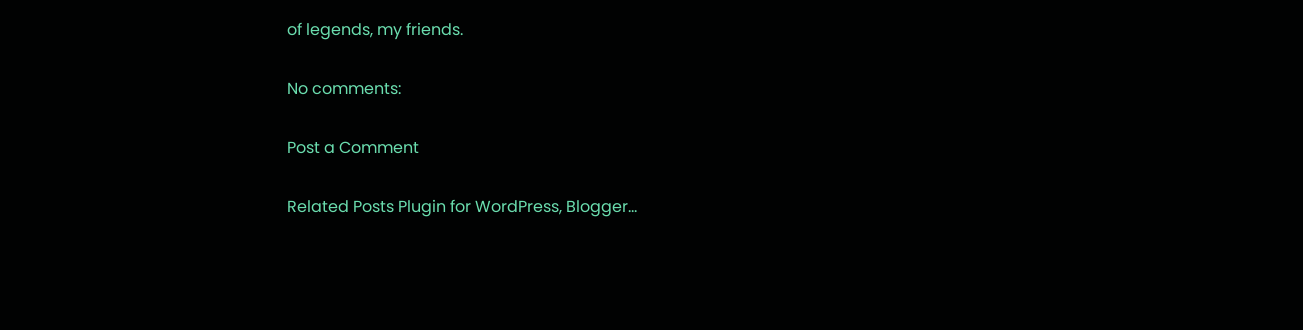of legends, my friends.

No comments:

Post a Comment

Related Posts Plugin for WordPress, Blogger...